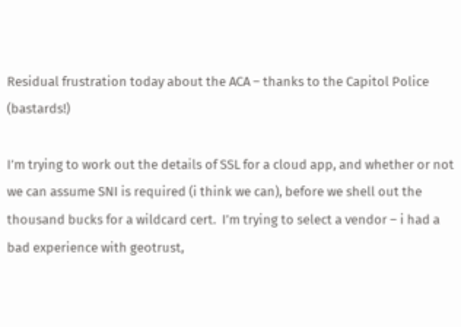Residual frustration today about the ACA – thanks to the Capitol Police (bastards!)

I’m trying to work out the details of SSL for a cloud app, and whether or not we can assume SNI is required (i think we can), before we shell out the thousand bucks for a wildcard cert.  I’m trying to select a vendor – i had a bad experience with geotrust,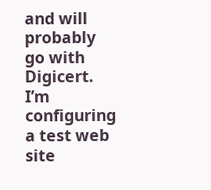and will probably go with Digicert.  I’m configuring a test web site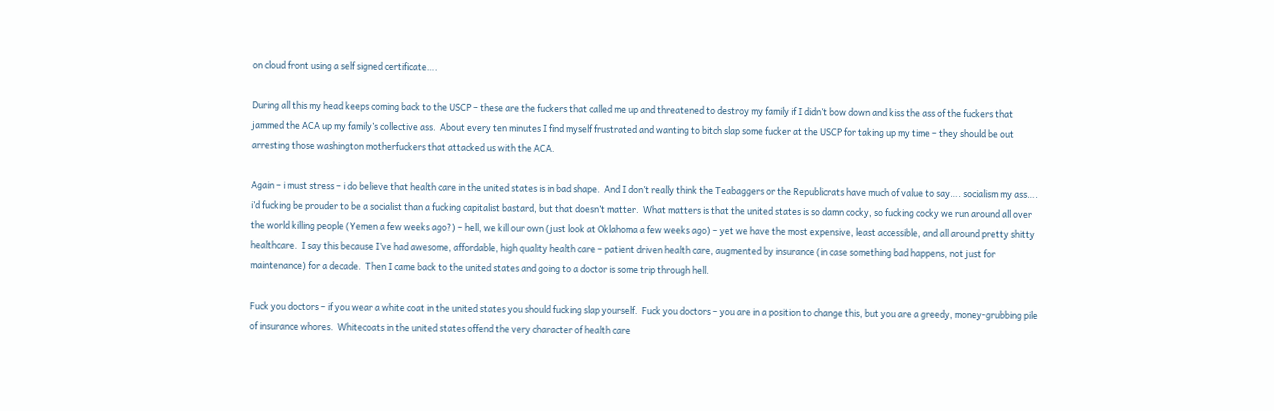on cloud front using a self signed certificate….

During all this my head keeps coming back to the USCP – these are the fuckers that called me up and threatened to destroy my family if I didn’t bow down and kiss the ass of the fuckers that jammed the ACA up my family’s collective ass.  About every ten minutes I find myself frustrated and wanting to bitch slap some fucker at the USCP for taking up my time – they should be out arresting those washington motherfuckers that attacked us with the ACA.

Again – i must stress – i do believe that health care in the united states is in bad shape.  And I don’t really think the Teabaggers or the Republicrats have much of value to say…. socialism my ass…. i’d fucking be prouder to be a socialist than a fucking capitalist bastard, but that doesn’t matter.  What matters is that the united states is so damn cocky, so fucking cocky we run around all over the world killing people (Yemen a few weeks ago?) – hell, we kill our own (just look at Oklahoma a few weeks ago) – yet we have the most expensive, least accessible, and all around pretty shitty healthcare.  I say this because I’ve had awesome, affordable, high quality health care – patient driven health care, augmented by insurance (in case something bad happens, not just for maintenance) for a decade.  Then I came back to the united states and going to a doctor is some trip through hell.

Fuck you doctors – if you wear a white coat in the united states you should fucking slap yourself.  Fuck you doctors – you are in a position to change this, but you are a greedy, money-grubbing pile of insurance whores.  Whitecoats in the united states offend the very character of health care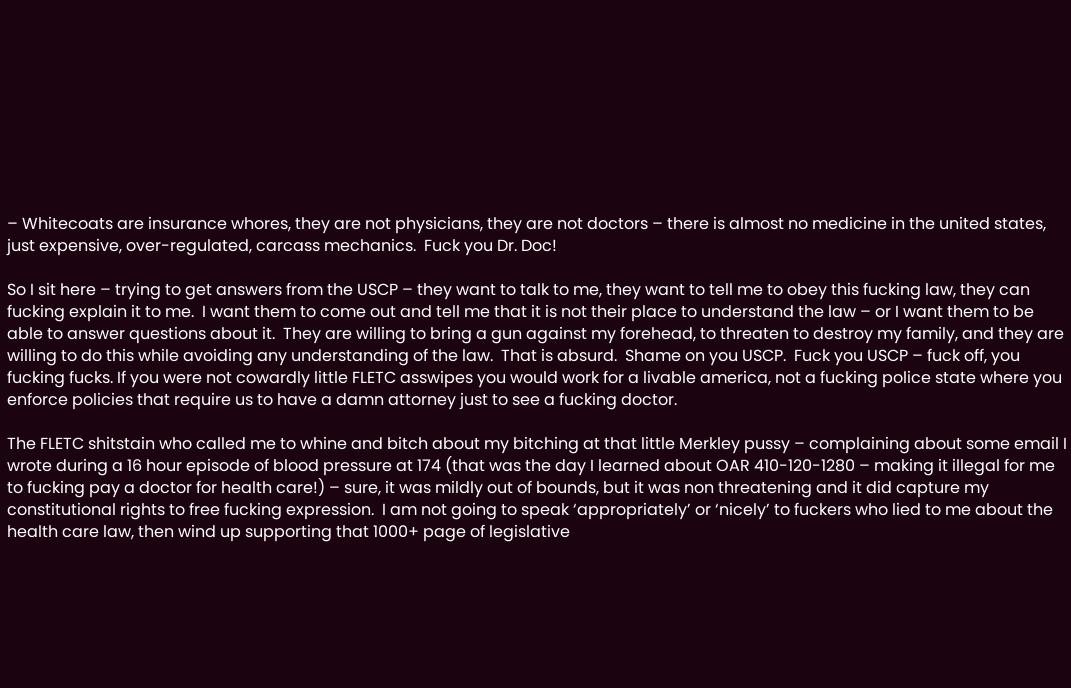– Whitecoats are insurance whores, they are not physicians, they are not doctors – there is almost no medicine in the united states, just expensive, over-regulated, carcass mechanics.  Fuck you Dr. Doc!

So I sit here – trying to get answers from the USCP – they want to talk to me, they want to tell me to obey this fucking law, they can fucking explain it to me.  I want them to come out and tell me that it is not their place to understand the law – or I want them to be able to answer questions about it.  They are willing to bring a gun against my forehead, to threaten to destroy my family, and they are willing to do this while avoiding any understanding of the law.  That is absurd.  Shame on you USCP.  Fuck you USCP – fuck off, you fucking fucks. If you were not cowardly little FLETC asswipes you would work for a livable america, not a fucking police state where you enforce policies that require us to have a damn attorney just to see a fucking doctor.

The FLETC shitstain who called me to whine and bitch about my bitching at that little Merkley pussy – complaining about some email I wrote during a 16 hour episode of blood pressure at 174 (that was the day I learned about OAR 410-120-1280 – making it illegal for me to fucking pay a doctor for health care!) – sure, it was mildly out of bounds, but it was non threatening and it did capture my constitutional rights to free fucking expression.  I am not going to speak ‘appropriately’ or ‘nicely’ to fuckers who lied to me about the health care law, then wind up supporting that 1000+ page of legislative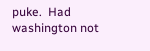puke.  Had washington not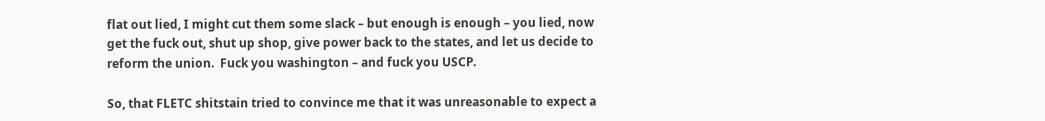flat out lied, I might cut them some slack – but enough is enough – you lied, now get the fuck out, shut up shop, give power back to the states, and let us decide to reform the union.  Fuck you washington – and fuck you USCP.

So, that FLETC shitstain tried to convince me that it was unreasonable to expect a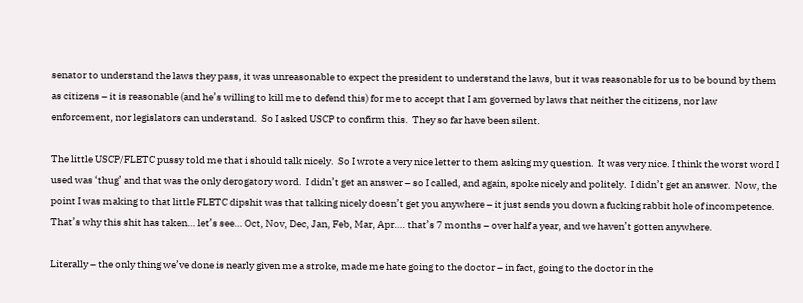senator to understand the laws they pass, it was unreasonable to expect the president to understand the laws, but it was reasonable for us to be bound by them as citizens – it is reasonable (and he’s willing to kill me to defend this) for me to accept that I am governed by laws that neither the citizens, nor law enforcement, nor legislators can understand.  So I asked USCP to confirm this.  They so far have been silent.

The little USCP/FLETC pussy told me that i should talk nicely.  So I wrote a very nice letter to them asking my question.  It was very nice. I think the worst word I used was ‘thug’ and that was the only derogatory word.  I didn’t get an answer – so I called, and again, spoke nicely and politely.  I didn’t get an answer.  Now, the point I was making to that little FLETC dipshit was that talking nicely doesn’t get you anywhere – it just sends you down a fucking rabbit hole of incompetence.  That’s why this shit has taken… let’s see… Oct, Nov, Dec, Jan, Feb, Mar, Apr…. that’s 7 months – over half a year, and we haven’t gotten anywhere.

Literally – the only thing we’ve done is nearly given me a stroke, made me hate going to the doctor – in fact, going to the doctor in the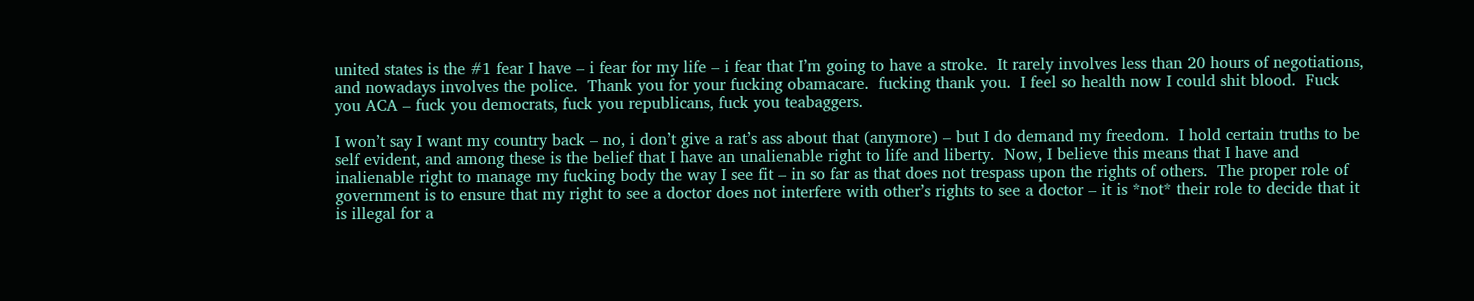united states is the #1 fear I have – i fear for my life – i fear that I’m going to have a stroke.  It rarely involves less than 20 hours of negotiations, and nowadays involves the police.  Thank you for your fucking obamacare.  fucking thank you.  I feel so health now I could shit blood.  Fuck you ACA – fuck you democrats, fuck you republicans, fuck you teabaggers.

I won’t say I want my country back – no, i don’t give a rat’s ass about that (anymore) – but I do demand my freedom.  I hold certain truths to be self evident, and among these is the belief that I have an unalienable right to life and liberty.  Now, I believe this means that I have and inalienable right to manage my fucking body the way I see fit – in so far as that does not trespass upon the rights of others.  The proper role of government is to ensure that my right to see a doctor does not interfere with other’s rights to see a doctor – it is *not* their role to decide that it is illegal for a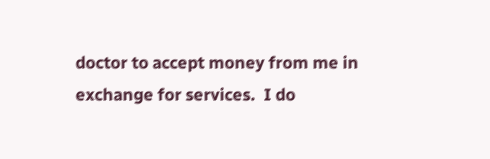doctor to accept money from me in exchange for services.  I do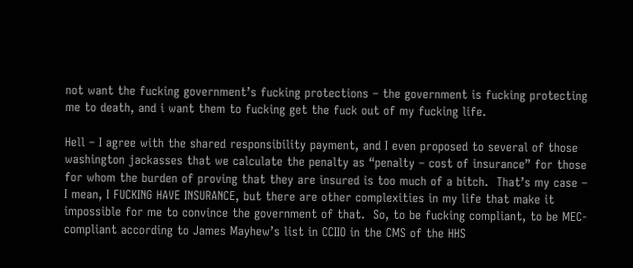not want the fucking government’s fucking protections – the government is fucking protecting me to death, and i want them to fucking get the fuck out of my fucking life.

Hell – I agree with the shared responsibility payment, and I even proposed to several of those washington jackasses that we calculate the penalty as “penalty – cost of insurance” for those for whom the burden of proving that they are insured is too much of a bitch.  That’s my case – I mean, I FUCKING HAVE INSURANCE, but there are other complexities in my life that make it impossible for me to convince the government of that.  So, to be fucking compliant, to be MEC-compliant according to James Mayhew’s list in CCIIO in the CMS of the HHS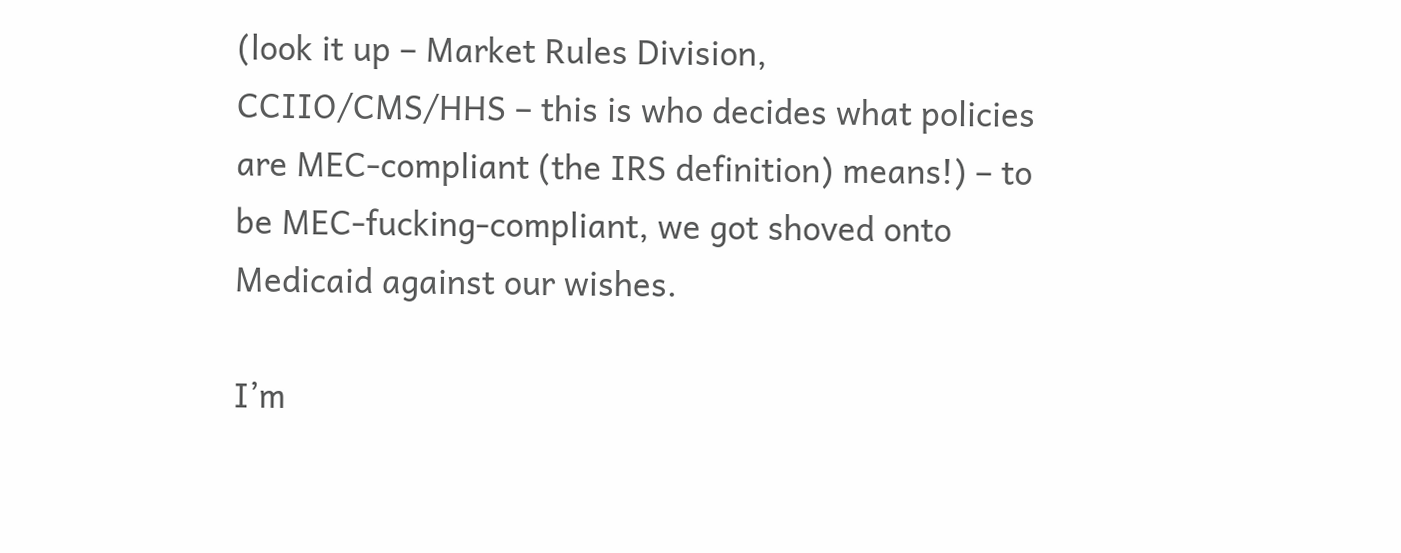(look it up – Market Rules Division, CCIIO/CMS/HHS – this is who decides what policies are MEC-compliant (the IRS definition) means!) – to be MEC-fucking-compliant, we got shoved onto Medicaid against our wishes.

I’m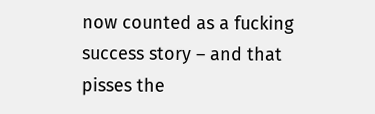now counted as a fucking success story – and that pisses the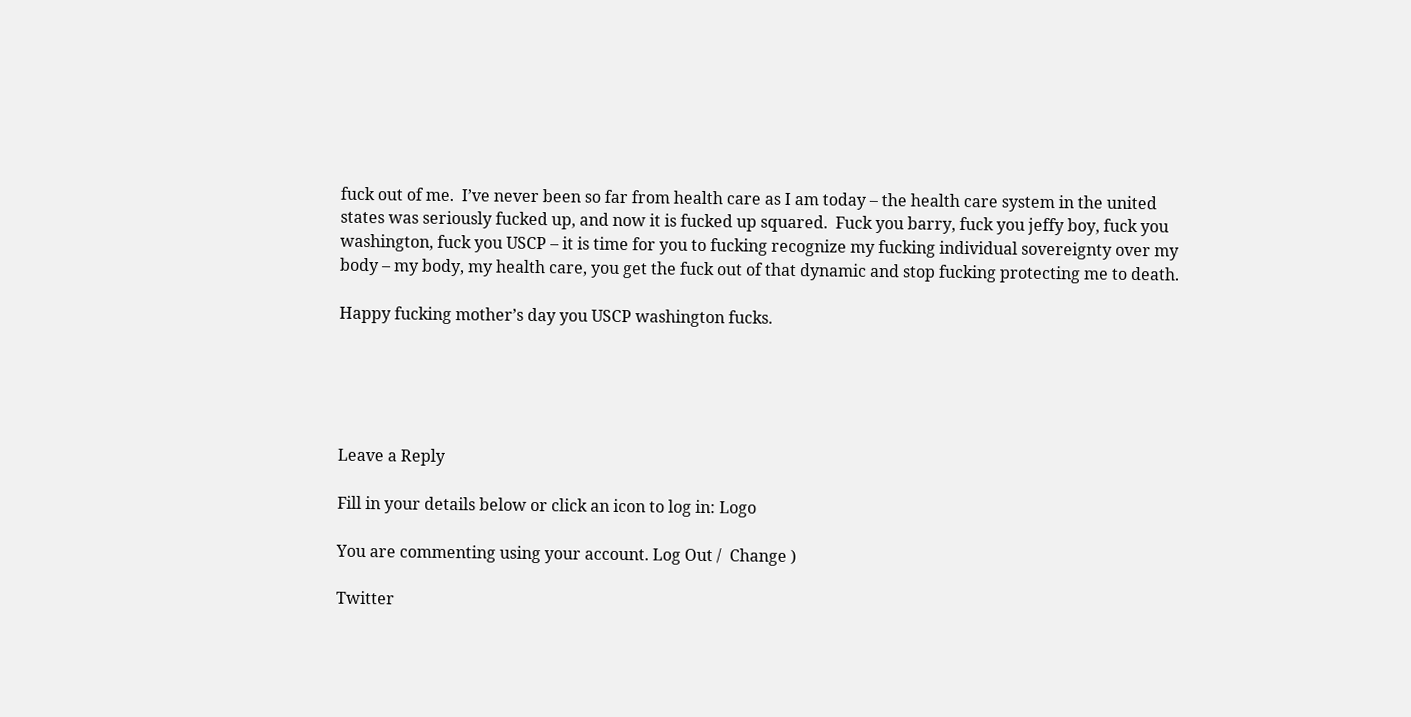fuck out of me.  I’ve never been so far from health care as I am today – the health care system in the united states was seriously fucked up, and now it is fucked up squared.  Fuck you barry, fuck you jeffy boy, fuck you washington, fuck you USCP – it is time for you to fucking recognize my fucking individual sovereignty over my body – my body, my health care, you get the fuck out of that dynamic and stop fucking protecting me to death.

Happy fucking mother’s day you USCP washington fucks.





Leave a Reply

Fill in your details below or click an icon to log in: Logo

You are commenting using your account. Log Out /  Change )

Twitter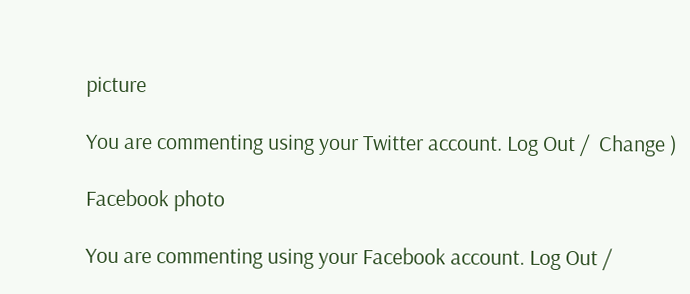picture

You are commenting using your Twitter account. Log Out /  Change )

Facebook photo

You are commenting using your Facebook account. Log Out /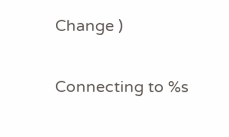Change )

Connecting to %s